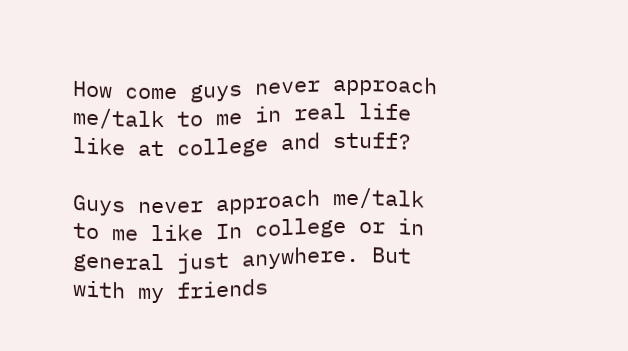How come guys never approach me/talk to me in real life like at college and stuff?

Guys never approach me/talk to me like In college or in general just anywhere. But with my friends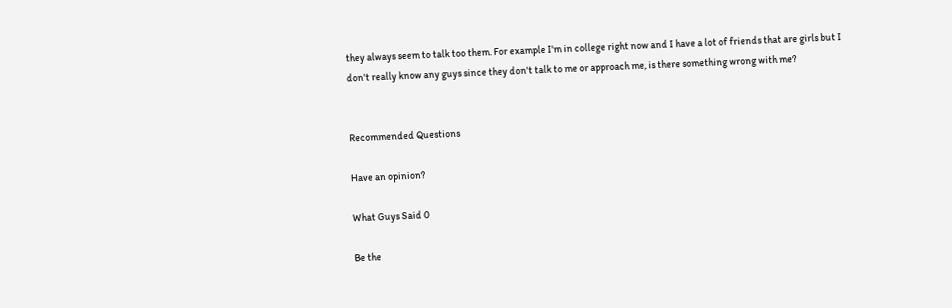they always seem to talk too them. For example I'm in college right now and I have a lot of friends that are girls but I don't really know any guys since they don't talk to me or approach me, is there something wrong with me?


Recommended Questions

Have an opinion?

What Guys Said 0

Be the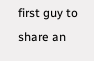first guy to share an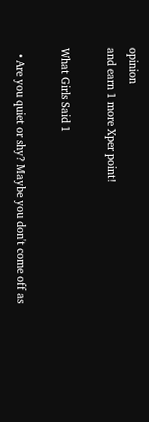opinion
and earn 1 more Xper point!

What Girls Said 1

  • Are you quiet or shy? Maybe you don't come off as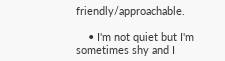friendly/approachable.

    • I'm not quiet but I'm sometimes shy and I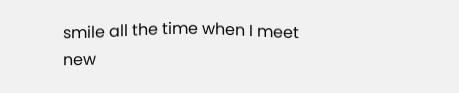smile all the time when I meet new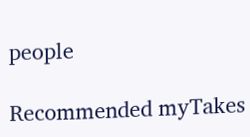people

Recommended myTakes